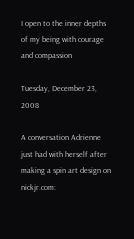I open to the inner depths of my being with courage and compassion

Tuesday, December 23, 2008

A conversation Adrienne just had with herself after making a spin art design on nickjr.com: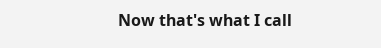Now that's what I call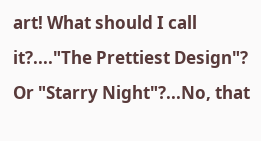art! What should I call it?...."The Prettiest Design"? Or "Starry Night"?...No, that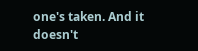one's taken. And it doesn't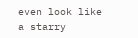even look like a starry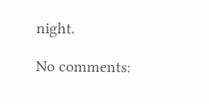night.

No comments: